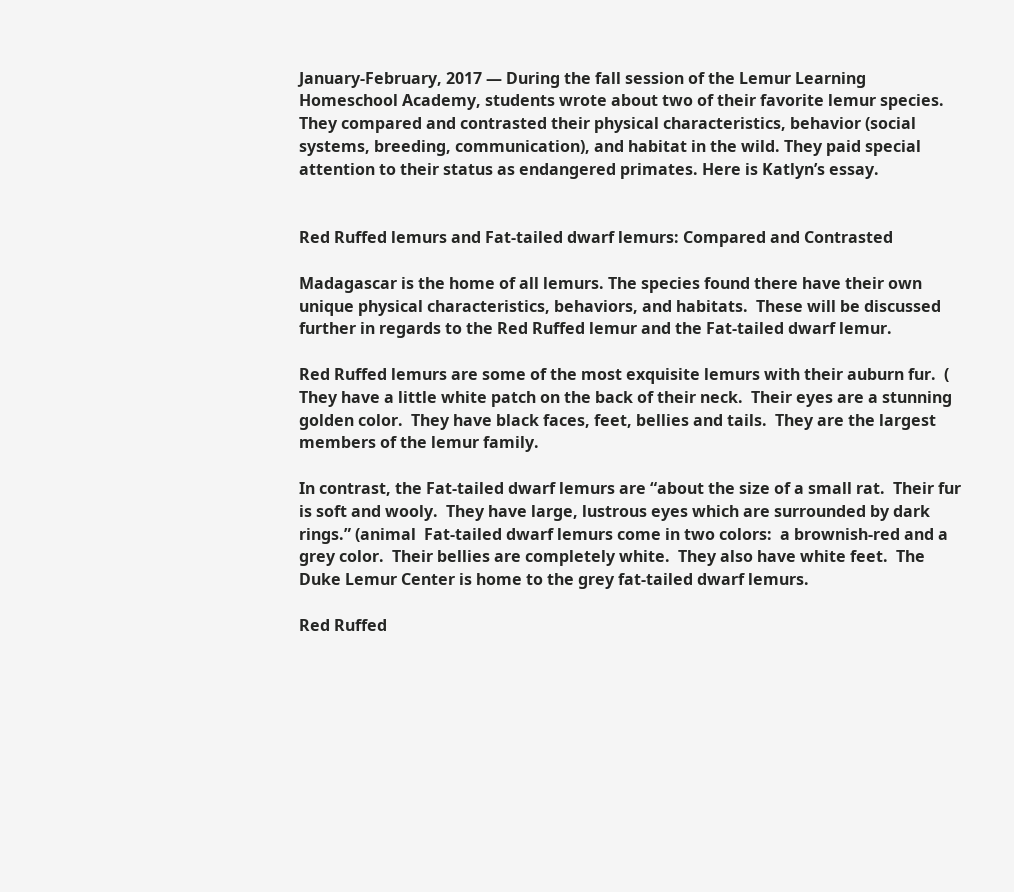January-February, 2017 — During the fall session of the Lemur Learning Homeschool Academy, students wrote about two of their favorite lemur species. They compared and contrasted their physical characteristics, behavior (social systems, breeding, communication), and habitat in the wild. They paid special attention to their status as endangered primates. Here is Katlyn’s essay.


Red Ruffed lemurs and Fat-tailed dwarf lemurs: Compared and Contrasted

Madagascar is the home of all lemurs. The species found there have their own unique physical characteristics, behaviors, and habitats.  These will be discussed further in regards to the Red Ruffed lemur and the Fat-tailed dwarf lemur.

Red Ruffed lemurs are some of the most exquisite lemurs with their auburn fur.  (  They have a little white patch on the back of their neck.  Their eyes are a stunning golden color.  They have black faces, feet, bellies and tails.  They are the largest members of the lemur family.

In contrast, the Fat-tailed dwarf lemurs are “about the size of a small rat.  Their fur is soft and wooly.  They have large, lustrous eyes which are surrounded by dark rings.” (animal  Fat-tailed dwarf lemurs come in two colors:  a brownish-red and a grey color.  Their bellies are completely white.  They also have white feet.  The Duke Lemur Center is home to the grey fat-tailed dwarf lemurs.

Red Ruffed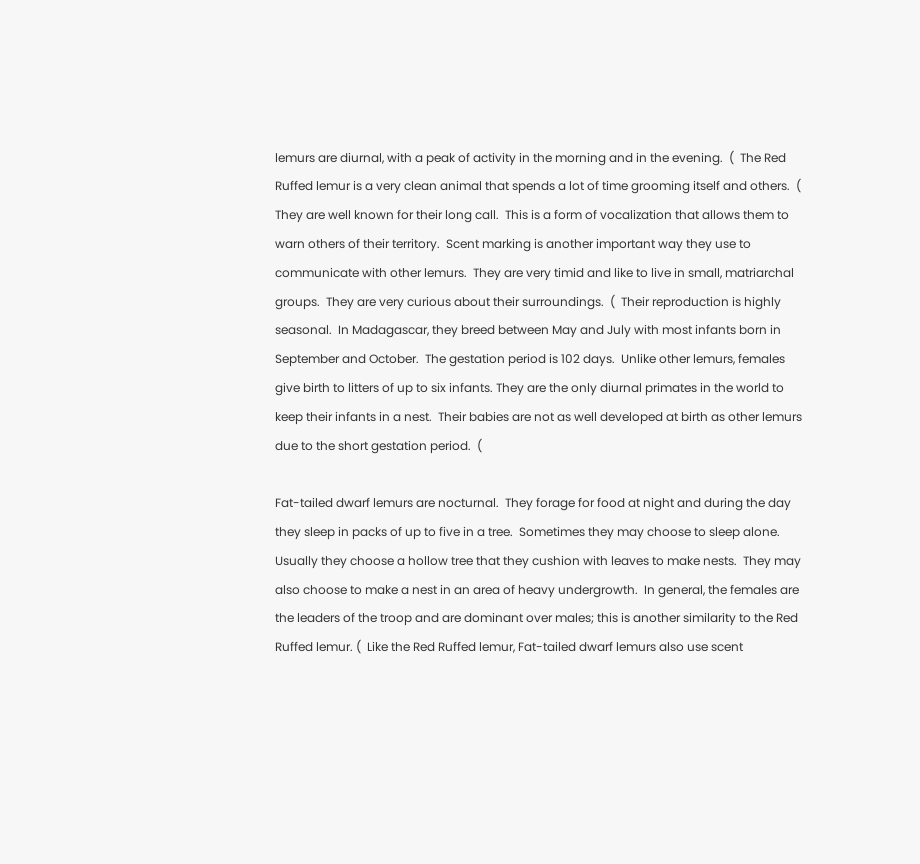lemurs are diurnal, with a peak of activity in the morning and in the evening.  (  The Red Ruffed lemur is a very clean animal that spends a lot of time grooming itself and others.  (  They are well known for their long call.  This is a form of vocalization that allows them to warn others of their territory.  Scent marking is another important way they use to communicate with other lemurs.  They are very timid and like to live in small, matriarchal groups.  They are very curious about their surroundings.  (  Their reproduction is highly seasonal.  In Madagascar, they breed between May and July with most infants born in September and October.  The gestation period is 102 days.  Unlike other lemurs, females give birth to litters of up to six infants. They are the only diurnal primates in the world to keep their infants in a nest.  Their babies are not as well developed at birth as other lemurs due to the short gestation period.  (

Fat-tailed dwarf lemurs are nocturnal.  They forage for food at night and during the day they sleep in packs of up to five in a tree.  Sometimes they may choose to sleep alone.  Usually they choose a hollow tree that they cushion with leaves to make nests.  They may also choose to make a nest in an area of heavy undergrowth.  In general, the females are the leaders of the troop and are dominant over males; this is another similarity to the Red Ruffed lemur. (  Like the Red Ruffed lemur, Fat-tailed dwarf lemurs also use scent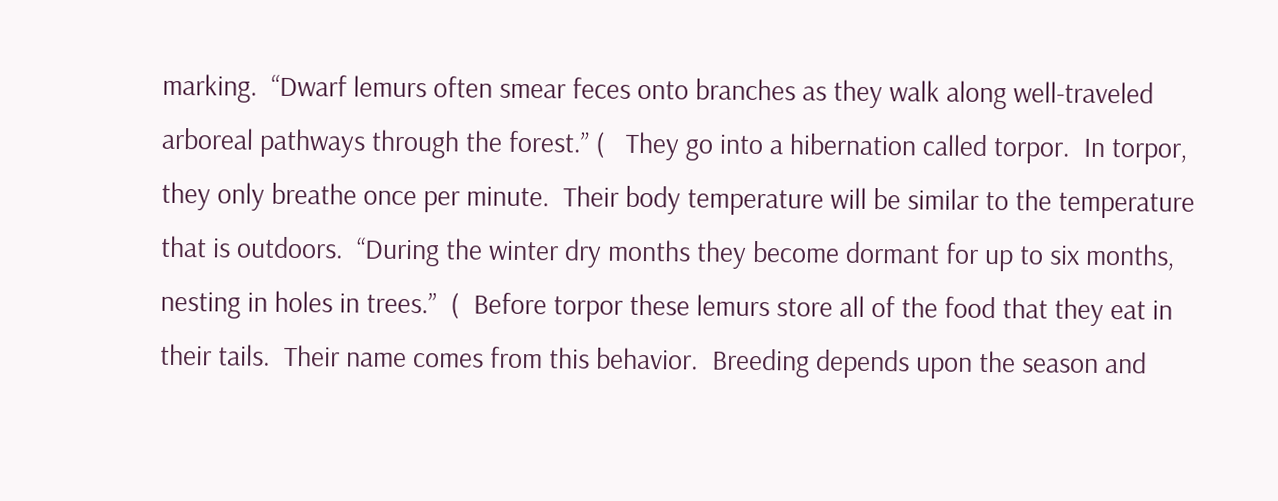marking.  “Dwarf lemurs often smear feces onto branches as they walk along well-traveled arboreal pathways through the forest.” (   They go into a hibernation called torpor.  In torpor, they only breathe once per minute.  Their body temperature will be similar to the temperature that is outdoors.  “During the winter dry months they become dormant for up to six months, nesting in holes in trees.”  (  Before torpor these lemurs store all of the food that they eat in their tails.  Their name comes from this behavior.  Breeding depends upon the season and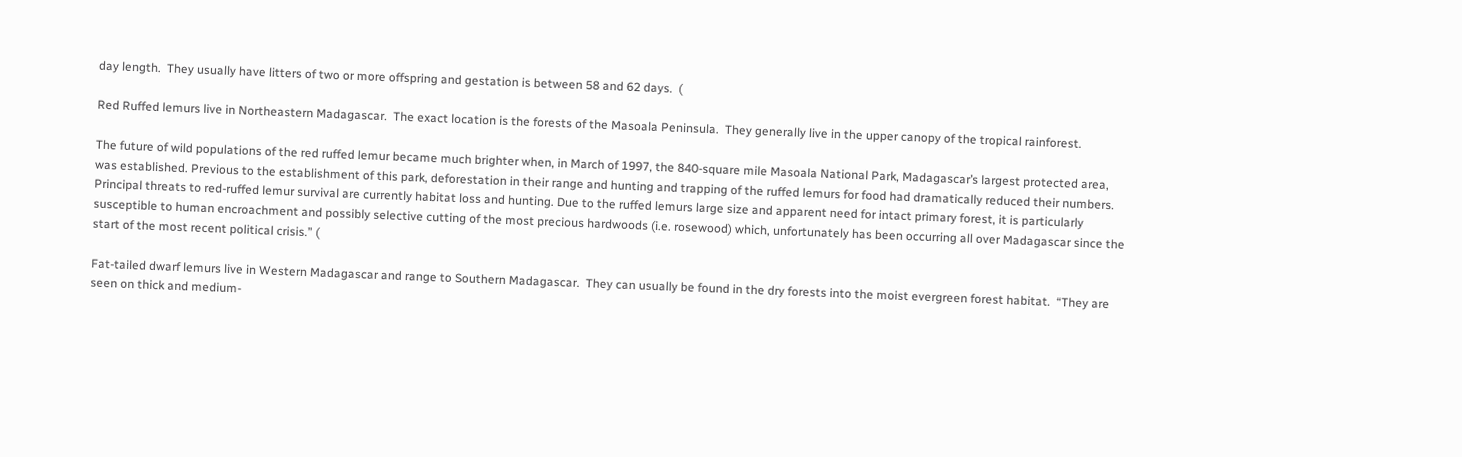day length.  They usually have litters of two or more offspring and gestation is between 58 and 62 days.  (

Red Ruffed lemurs live in Northeastern Madagascar.  The exact location is the forests of the Masoala Peninsula.  They generally live in the upper canopy of the tropical rainforest.

The future of wild populations of the red ruffed lemur became much brighter when, in March of 1997, the 840-square mile Masoala National Park, Madagascar’s largest protected area, was established. Previous to the establishment of this park, deforestation in their range and hunting and trapping of the ruffed lemurs for food had dramatically reduced their numbers. Principal threats to red-ruffed lemur survival are currently habitat loss and hunting. Due to the ruffed lemurs large size and apparent need for intact primary forest, it is particularly susceptible to human encroachment and possibly selective cutting of the most precious hardwoods (i.e. rosewood) which, unfortunately has been occurring all over Madagascar since the start of the most recent political crisis.” (

Fat-tailed dwarf lemurs live in Western Madagascar and range to Southern Madagascar.  They can usually be found in the dry forests into the moist evergreen forest habitat.  “They are seen on thick and medium-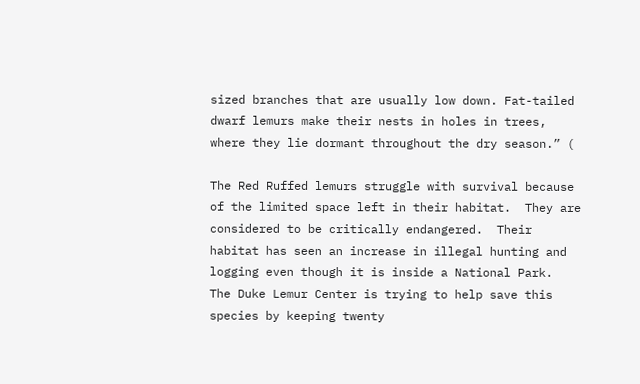sized branches that are usually low down. Fat-tailed dwarf lemurs make their nests in holes in trees, where they lie dormant throughout the dry season.” (

The Red Ruffed lemurs struggle with survival because of the limited space left in their habitat.  They are considered to be critically endangered.  Their habitat has seen an increase in illegal hunting and logging even though it is inside a National Park.  The Duke Lemur Center is trying to help save this species by keeping twenty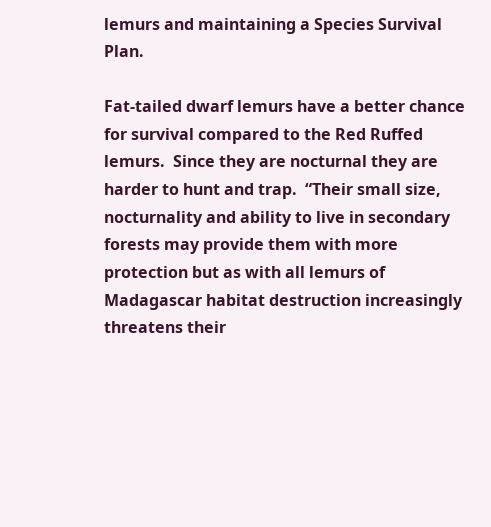lemurs and maintaining a Species Survival Plan.

Fat-tailed dwarf lemurs have a better chance for survival compared to the Red Ruffed lemurs.  Since they are nocturnal they are harder to hunt and trap.  “Their small size, nocturnality and ability to live in secondary forests may provide them with more protection but as with all lemurs of Madagascar habitat destruction increasingly threatens their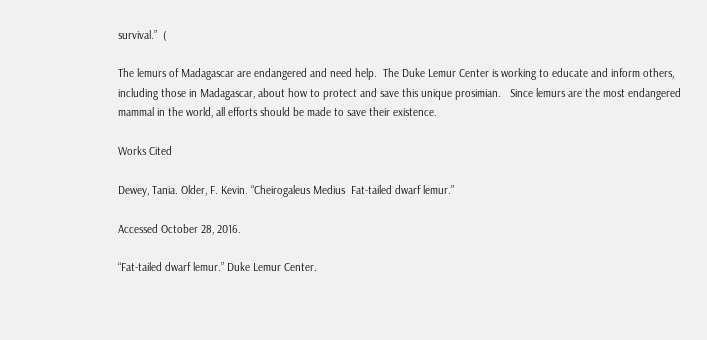survival.”  (

The lemurs of Madagascar are endangered and need help.  The Duke Lemur Center is working to educate and inform others, including those in Madagascar, about how to protect and save this unique prosimian.   Since lemurs are the most endangered mammal in the world, all efforts should be made to save their existence.

Works Cited

Dewey, Tania. Older, F. Kevin. “Cheirogaleus Medius  Fat-tailed dwarf lemur.”

Accessed October 28, 2016.

“Fat-tailed dwarf lemur.” Duke Lemur Center.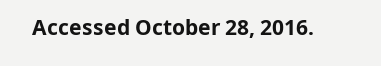Accessed October 28, 2016.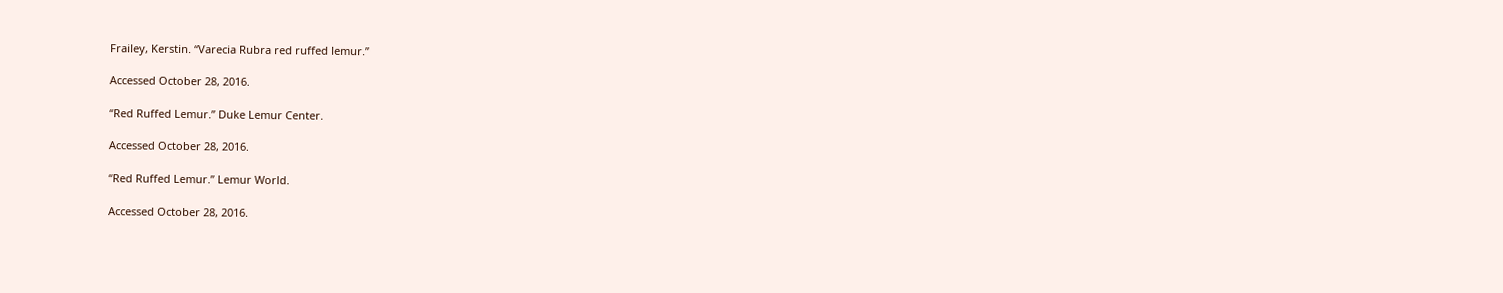Frailey, Kerstin. “Varecia Rubra red ruffed lemur.”

Accessed October 28, 2016.

“Red Ruffed Lemur.” Duke Lemur Center.

Accessed October 28, 2016.

“Red Ruffed Lemur.” Lemur World.

Accessed October 28, 2016.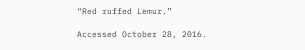“Red ruffed Lemur.”

Accessed October 28, 2016.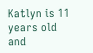Katlyn is 11 years old and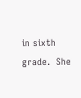in sixth grade.  She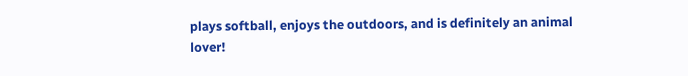plays softball, enjoys the outdoors, and is definitely an animal lover!